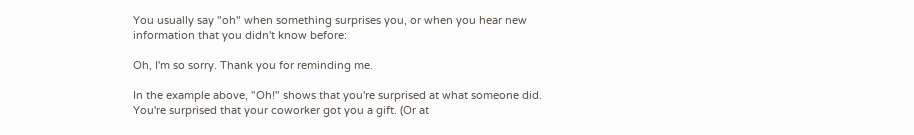You usually say "oh" when something surprises you, or when you hear new information that you didn't know before:

Oh, I'm so sorry. Thank you for reminding me.

In the example above, "Oh!" shows that you're surprised at what someone did. You're surprised that your coworker got you a gift. (Or at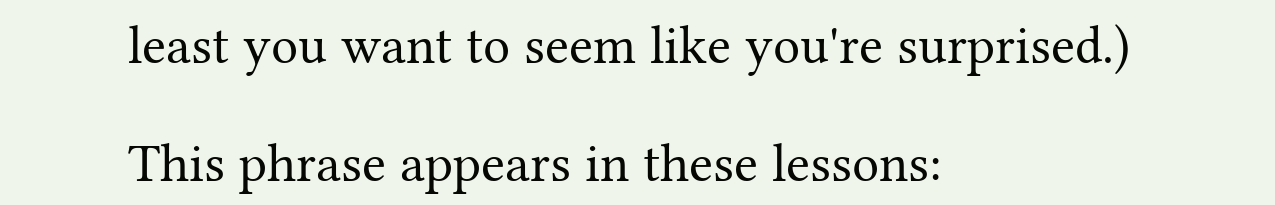least you want to seem like you're surprised.)

This phrase appears in these lessons: